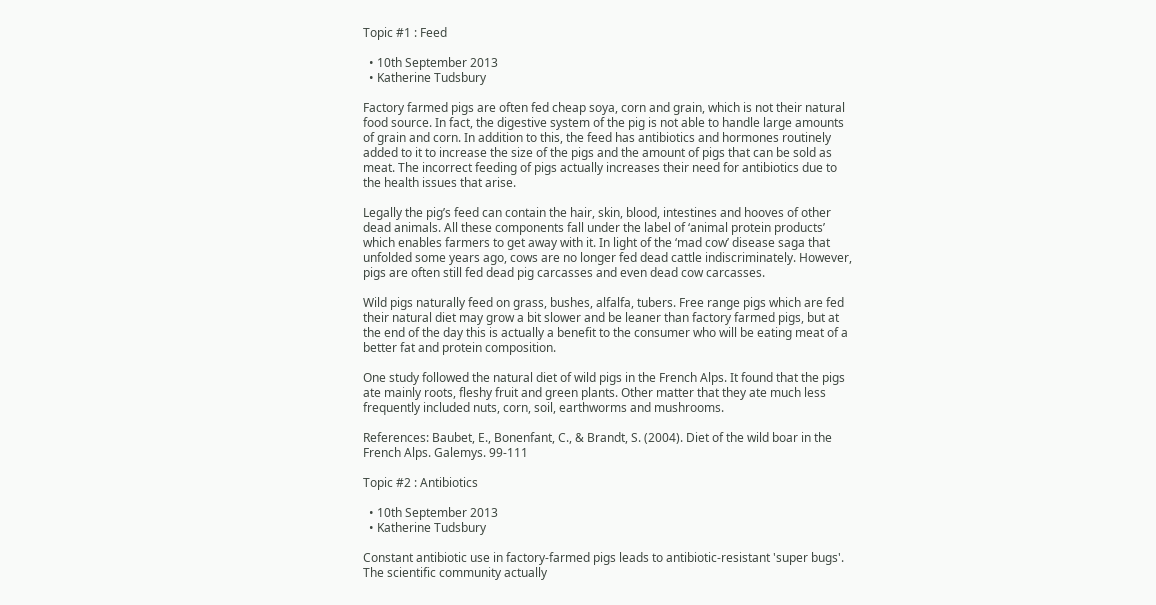Topic #1 : Feed

  • 10th September 2013
  • Katherine Tudsbury

Factory farmed pigs are often fed cheap soya, corn and grain, which is not their natural food source. In fact, the digestive system of the pig is not able to handle large amounts of grain and corn. In addition to this, the feed has antibiotics and hormones routinely added to it to increase the size of the pigs and the amount of pigs that can be sold as meat. The incorrect feeding of pigs actually increases their need for antibiotics due to the health issues that arise.

Legally the pig’s feed can contain the hair, skin, blood, intestines and hooves of other dead animals. All these components fall under the label of ‘animal protein products’ which enables farmers to get away with it. In light of the ‘mad cow’ disease saga that unfolded some years ago, cows are no longer fed dead cattle indiscriminately. However, pigs are often still fed dead pig carcasses and even dead cow carcasses.

Wild pigs naturally feed on grass, bushes, alfalfa, tubers. Free range pigs which are fed their natural diet may grow a bit slower and be leaner than factory farmed pigs, but at the end of the day this is actually a benefit to the consumer who will be eating meat of a better fat and protein composition.

One study followed the natural diet of wild pigs in the French Alps. It found that the pigs ate mainly roots, fleshy fruit and green plants. Other matter that they ate much less frequently included nuts, corn, soil, earthworms and mushrooms.

References: Baubet, E., Bonenfant, C., & Brandt, S. (2004). Diet of the wild boar in the French Alps. Galemys. 99-111

Topic #2 : Antibiotics

  • 10th September 2013
  • Katherine Tudsbury

Constant antibiotic use in factory-farmed pigs leads to antibiotic-resistant 'super bugs'. The scientific community actually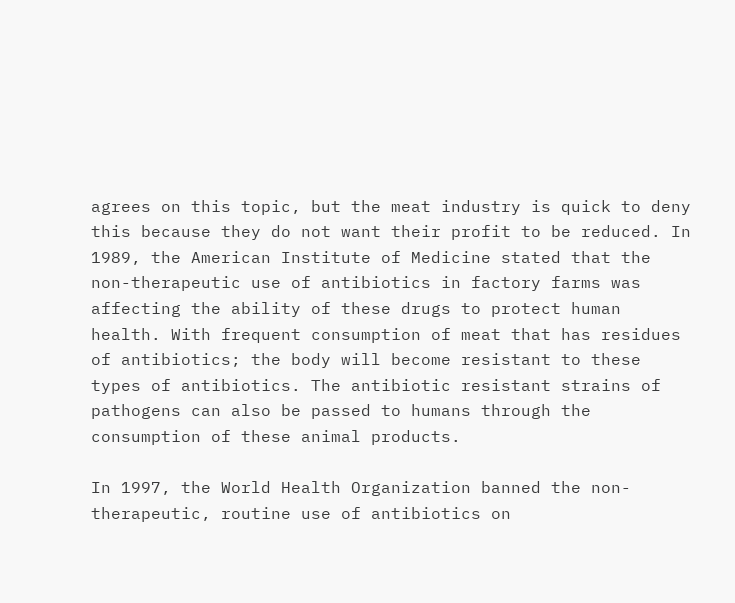agrees on this topic, but the meat industry is quick to deny this because they do not want their profit to be reduced. In 1989, the American Institute of Medicine stated that the non-therapeutic use of antibiotics in factory farms was affecting the ability of these drugs to protect human health. With frequent consumption of meat that has residues of antibiotics; the body will become resistant to these types of antibiotics. The antibiotic resistant strains of pathogens can also be passed to humans through the consumption of these animal products.

In 1997, the World Health Organization banned the non-therapeutic, routine use of antibiotics on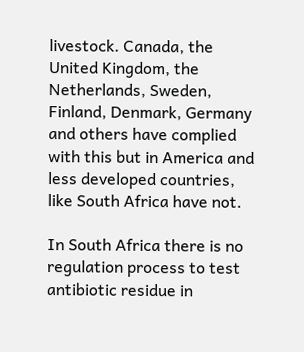livestock. Canada, the United Kingdom, the Netherlands, Sweden, Finland, Denmark, Germany and others have complied with this but in America and less developed countries, like South Africa have not.

In South Africa there is no regulation process to test antibiotic residue in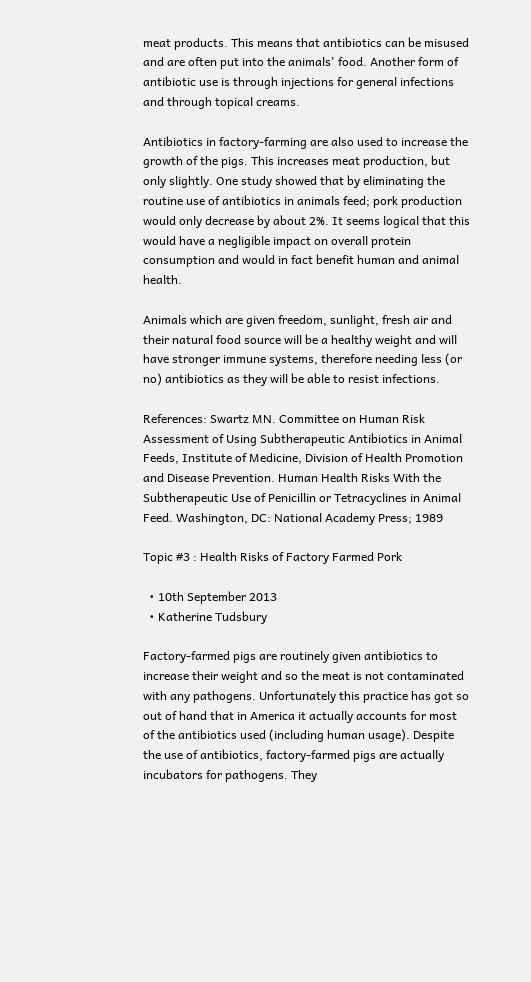meat products. This means that antibiotics can be misused and are often put into the animals' food. Another form of antibiotic use is through injections for general infections and through topical creams.

Antibiotics in factory-farming are also used to increase the growth of the pigs. This increases meat production, but only slightly. One study showed that by eliminating the routine use of antibiotics in animals feed; pork production would only decrease by about 2%. It seems logical that this would have a negligible impact on overall protein consumption and would in fact benefit human and animal health.

Animals which are given freedom, sunlight, fresh air and their natural food source will be a healthy weight and will have stronger immune systems, therefore needing less (or no) antibiotics as they will be able to resist infections.

References: Swartz MN. Committee on Human Risk Assessment of Using Subtherapeutic Antibiotics in Animal Feeds, Institute of Medicine, Division of Health Promotion and Disease Prevention. Human Health Risks With the Subtherapeutic Use of Penicillin or Tetracyclines in Animal Feed. Washington, DC: National Academy Press; 1989

Topic #3 : Health Risks of Factory Farmed Pork

  • 10th September 2013
  • Katherine Tudsbury

Factory-farmed pigs are routinely given antibiotics to increase their weight and so the meat is not contaminated with any pathogens. Unfortunately this practice has got so out of hand that in America it actually accounts for most of the antibiotics used (including human usage). Despite the use of antibiotics, factory-farmed pigs are actually incubators for pathogens. They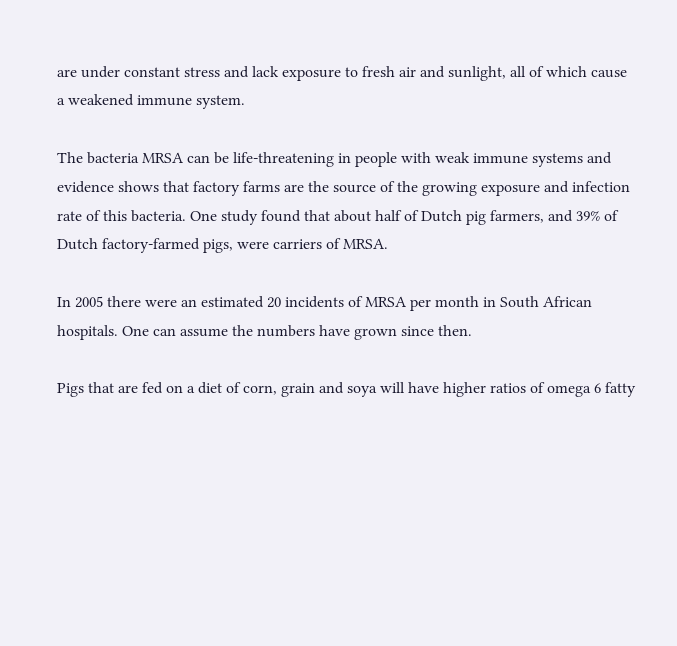are under constant stress and lack exposure to fresh air and sunlight, all of which cause a weakened immune system.

The bacteria MRSA can be life-threatening in people with weak immune systems and evidence shows that factory farms are the source of the growing exposure and infection rate of this bacteria. One study found that about half of Dutch pig farmers, and 39% of Dutch factory-farmed pigs, were carriers of MRSA.

In 2005 there were an estimated 20 incidents of MRSA per month in South African hospitals. One can assume the numbers have grown since then.

Pigs that are fed on a diet of corn, grain and soya will have higher ratios of omega 6 fatty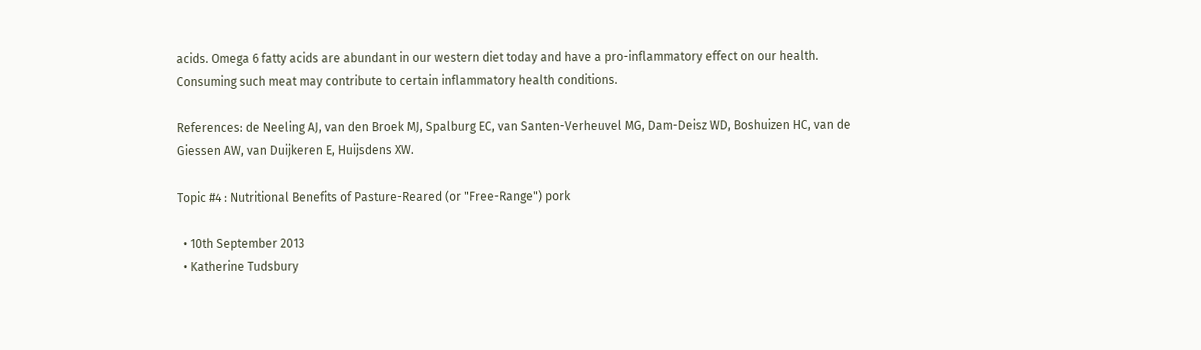acids. Omega 6 fatty acids are abundant in our western diet today and have a pro-inflammatory effect on our health. Consuming such meat may contribute to certain inflammatory health conditions.

References: de Neeling AJ, van den Broek MJ, Spalburg EC, van Santen-Verheuvel MG, Dam-Deisz WD, Boshuizen HC, van de Giessen AW, van Duijkeren E, Huijsdens XW.

Topic #4 : Nutritional Benefits of Pasture-Reared (or "Free-Range") pork

  • 10th September 2013
  • Katherine Tudsbury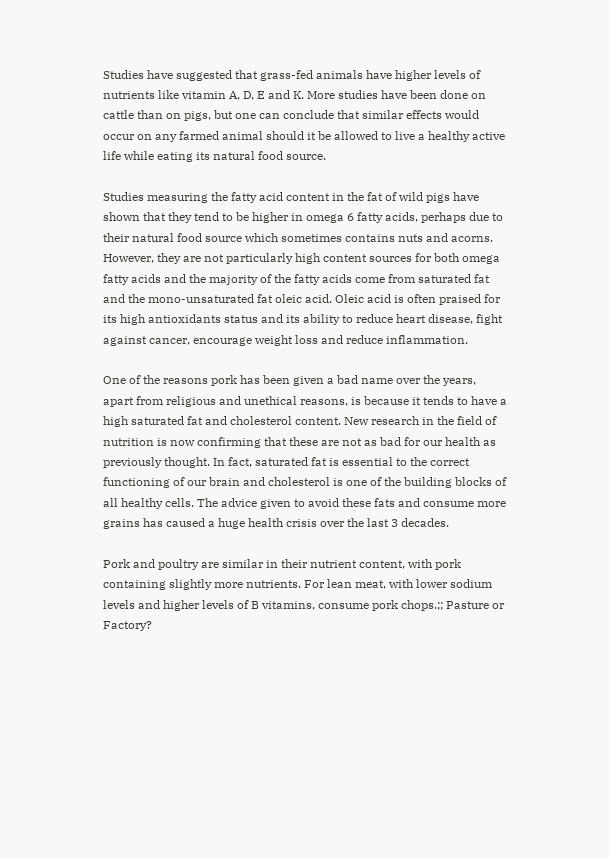Studies have suggested that grass-fed animals have higher levels of nutrients like vitamin A, D, E and K. More studies have been done on cattle than on pigs, but one can conclude that similar effects would occur on any farmed animal should it be allowed to live a healthy active life while eating its natural food source.

Studies measuring the fatty acid content in the fat of wild pigs have shown that they tend to be higher in omega 6 fatty acids, perhaps due to their natural food source which sometimes contains nuts and acorns. However, they are not particularly high content sources for both omega fatty acids and the majority of the fatty acids come from saturated fat and the mono-unsaturated fat oleic acid. Oleic acid is often praised for its high antioxidants status and its ability to reduce heart disease, fight against cancer, encourage weight loss and reduce inflammation.

One of the reasons pork has been given a bad name over the years, apart from religious and unethical reasons, is because it tends to have a high saturated fat and cholesterol content. New research in the field of nutrition is now confirming that these are not as bad for our health as previously thought. In fact, saturated fat is essential to the correct functioning of our brain and cholesterol is one of the building blocks of all healthy cells. The advice given to avoid these fats and consume more grains has caused a huge health crisis over the last 3 decades.

Pork and poultry are similar in their nutrient content, with pork containing slightly more nutrients. For lean meat, with lower sodium levels and higher levels of B vitamins, consume pork chops.;; Pasture or Factory?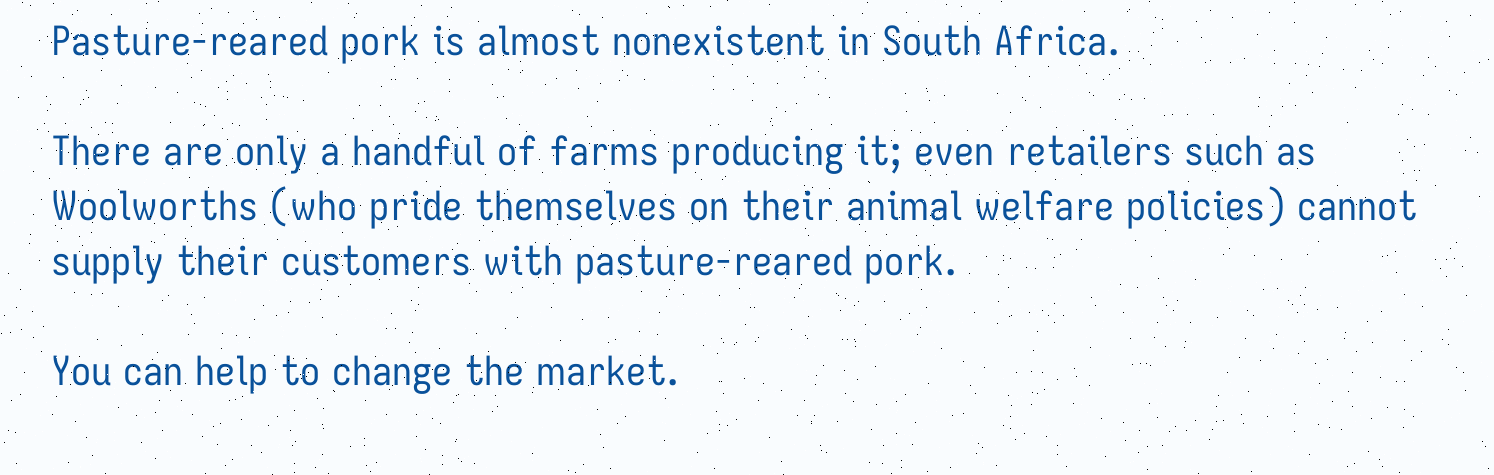Pasture-reared pork is almost nonexistent in South Africa.

There are only a handful of farms producing it; even retailers such as Woolworths (who pride themselves on their animal welfare policies) cannot supply their customers with pasture-reared pork.

You can help to change the market.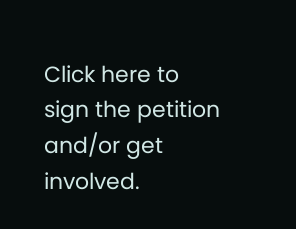Click here to sign the petition and/or get involved.